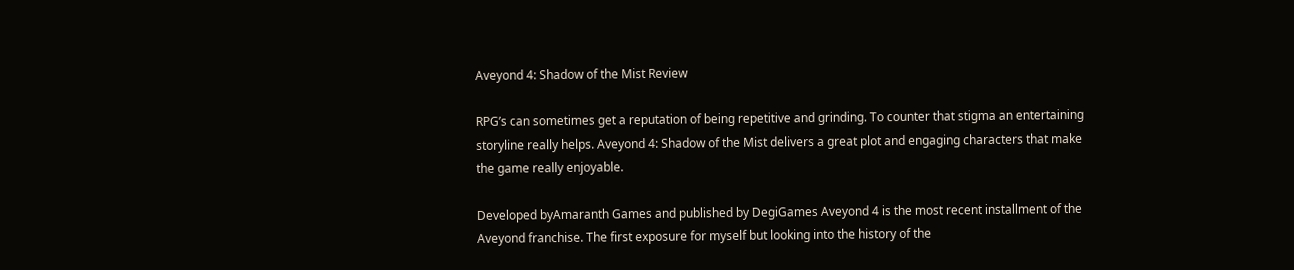Aveyond 4: Shadow of the Mist Review

RPG’s can sometimes get a reputation of being repetitive and grinding. To counter that stigma an entertaining storyline really helps. Aveyond 4: Shadow of the Mist delivers a great plot and engaging characters that make the game really enjoyable.

Developed byAmaranth Games and published by DegiGames Aveyond 4 is the most recent installment of the Aveyond franchise. The first exposure for myself but looking into the history of the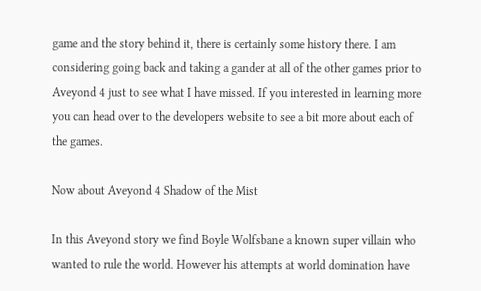game and the story behind it, there is certainly some history there. I am considering going back and taking a gander at all of the other games prior to Aveyond 4 just to see what I have missed. If you interested in learning more you can head over to the developers website to see a bit more about each of the games.

Now about Aveyond 4 Shadow of the Mist

In this Aveyond story we find Boyle Wolfsbane a known super villain who wanted to rule the world. However his attempts at world domination have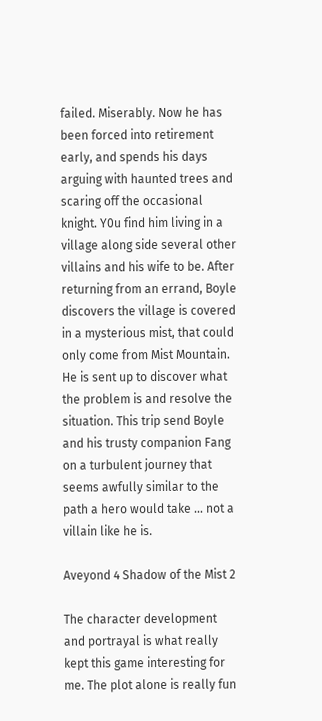failed. Miserably. Now he has been forced into retirement early, and spends his days arguing with haunted trees and scaring off the occasional knight. Y0u find him living in a village along side several other villains and his wife to be. After returning from an errand, Boyle discovers the village is covered in a mysterious mist, that could only come from Mist Mountain. He is sent up to discover what the problem is and resolve the situation. This trip send Boyle and his trusty companion Fang on a turbulent journey that seems awfully similar to the path a hero would take … not a villain like he is.

Aveyond 4 Shadow of the Mist 2

The character development and portrayal is what really kept this game interesting for me. The plot alone is really fun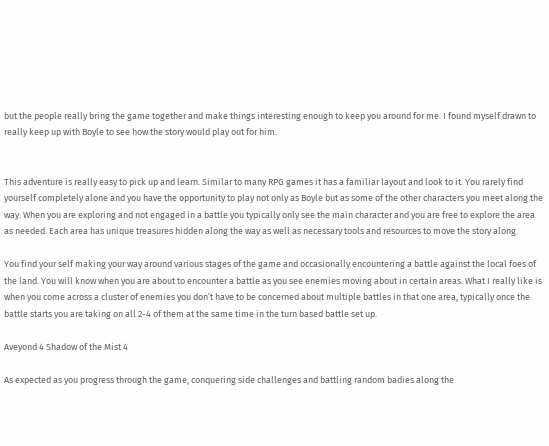but the people really bring the game together and make things interesting enough to keep you around for me. I found myself drawn to really keep up with Boyle to see how the story would play out for him.


This adventure is really easy to pick up and learn. Similar to many RPG games it has a familiar layout and look to it. You rarely find yourself completely alone and you have the opportunity to play not only as Boyle but as some of the other characters you meet along the way. When you are exploring and not engaged in a battle you typically only see the main character and you are free to explore the area as needed. Each area has unique treasures hidden along the way as well as necessary tools and resources to move the story along.

You find your self making your way around various stages of the game and occasionally encountering a battle against the local foes of the land. You will know when you are about to encounter a battle as you see enemies moving about in certain areas. What I really like is when you come across a cluster of enemies you don’t have to be concerned about multiple battles in that one area, typically once the battle starts you are taking on all 2-4 of them at the same time in the turn based battle set up.

Aveyond 4 Shadow of the Mist 4

As expected as you progress through the game, conquering side challenges and battling random badies along the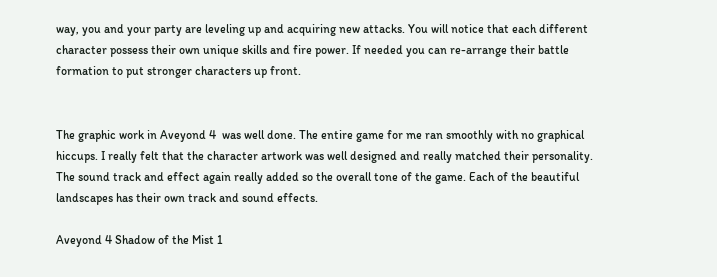way, you and your party are leveling up and acquiring new attacks. You will notice that each different character possess their own unique skills and fire power. If needed you can re-arrange their battle formation to put stronger characters up front.


The graphic work in Aveyond 4  was well done. The entire game for me ran smoothly with no graphical hiccups. I really felt that the character artwork was well designed and really matched their personality. The sound track and effect again really added so the overall tone of the game. Each of the beautiful landscapes has their own track and sound effects.

Aveyond 4 Shadow of the Mist 1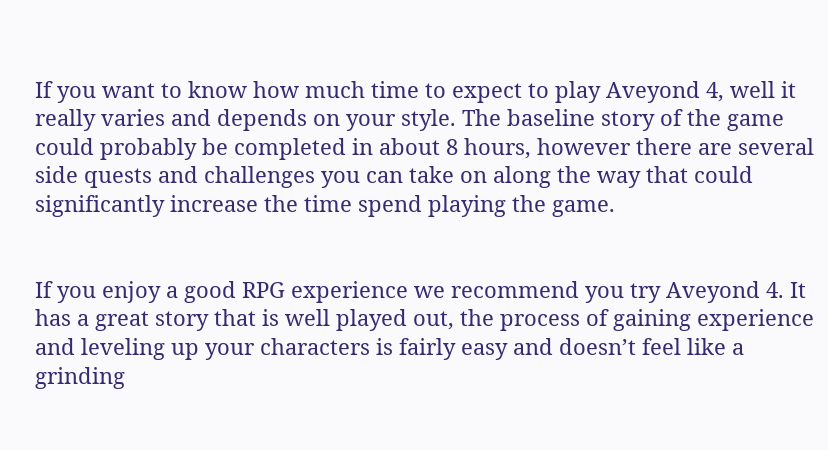If you want to know how much time to expect to play Aveyond 4, well it really varies and depends on your style. The baseline story of the game could probably be completed in about 8 hours, however there are several side quests and challenges you can take on along the way that could significantly increase the time spend playing the game.


If you enjoy a good RPG experience we recommend you try Aveyond 4. It has a great story that is well played out, the process of gaining experience and leveling up your characters is fairly easy and doesn’t feel like a grinding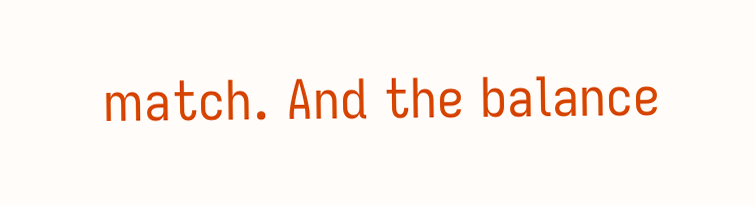match. And the balance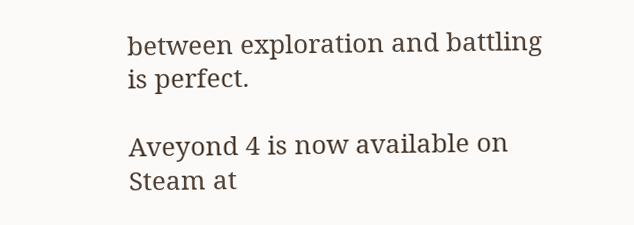between exploration and battling is perfect.

Aveyond 4 is now available on Steam at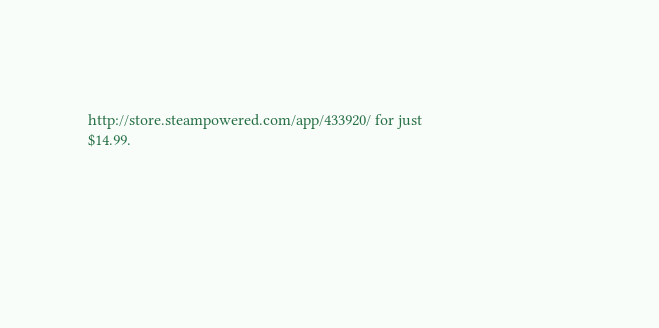http://store.steampowered.com/app/433920/ for just $14.99.